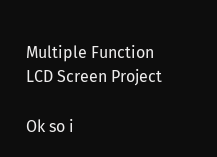Multiple Function LCD Screen Project

Ok so i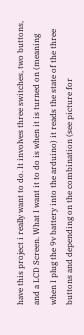have this project i really want to do. It involves three switches, two buttons, and a LCD Screen. What I want it to do is when it is turned on (meaning when I plug the 9v battery into the arduino) it reads the state of the three buttons and depending on the combination (see picture for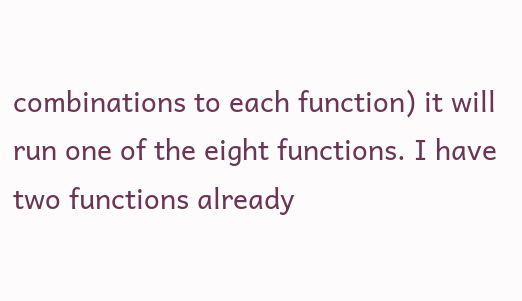combinations to each function) it will run one of the eight functions. I have two functions already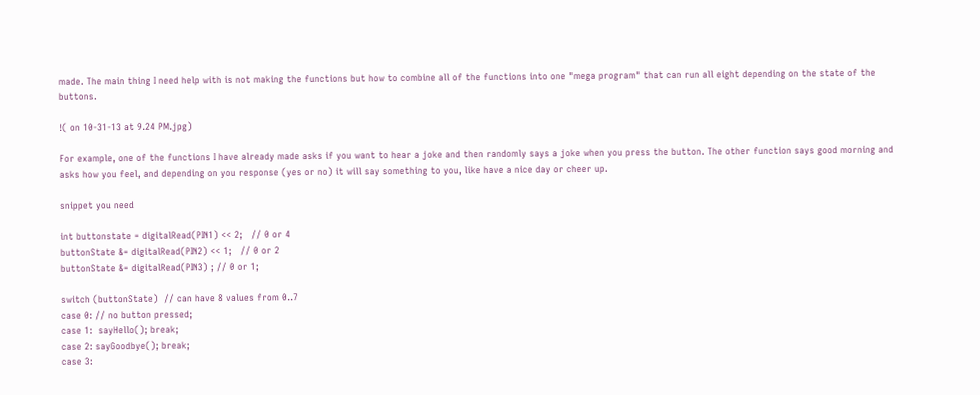made. The main thing I need help with is not making the functions but how to combine all of the functions into one "mega program" that can run all eight depending on the state of the buttons.

!( on 10-31-13 at 9.24 PM.jpg)

For example, one of the functions I have already made asks if you want to hear a joke and then randomly says a joke when you press the button. The other function says good morning and asks how you feel, and depending on you response (yes or no) it will say something to you, like have a nice day or cheer up.

snippet you need

int buttonstate = digitalRead(PIN1) << 2;   // 0 or 4
buttonState &= digitalRead(PIN2) << 1;   // 0 or 2
buttonState &= digitalRead(PIN3) ; // 0 or 1;

switch (buttonState)  // can have 8 values from 0..7
case 0: // no button pressed;
case 1:  sayHello(); break;
case 2: sayGoodbye(); break;
case 3: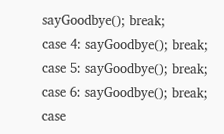sayGoodbye(); break;
case 4: sayGoodbye(); break;
case 5: sayGoodbye(); break;
case 6: sayGoodbye(); break;
case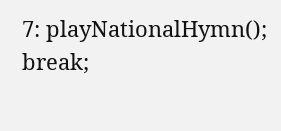7: playNationalHymn(); break;